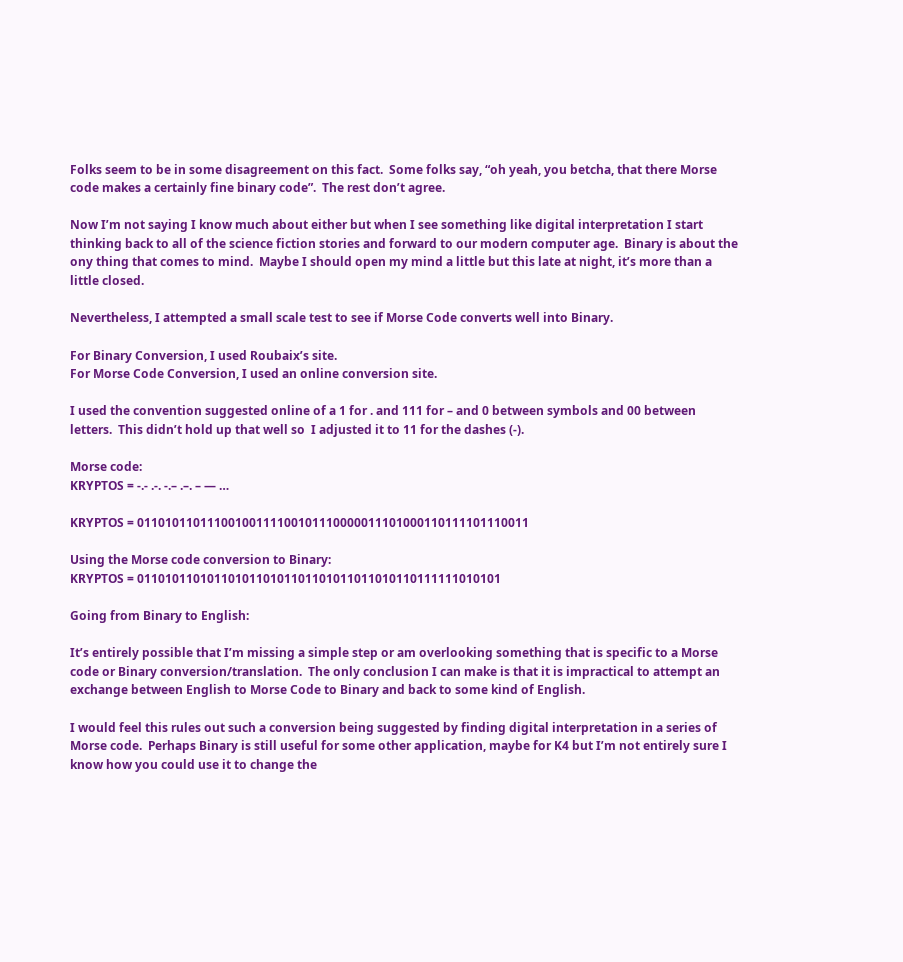Folks seem to be in some disagreement on this fact.  Some folks say, “oh yeah, you betcha, that there Morse code makes a certainly fine binary code”.  The rest don’t agree.

Now I’m not saying I know much about either but when I see something like digital interpretation I start thinking back to all of the science fiction stories and forward to our modern computer age.  Binary is about the ony thing that comes to mind.  Maybe I should open my mind a little but this late at night, it’s more than a little closed.

Nevertheless, I attempted a small scale test to see if Morse Code converts well into Binary.

For Binary Conversion, I used Roubaix’s site.
For Morse Code Conversion, I used an online conversion site.

I used the convention suggested online of a 1 for . and 111 for – and 0 between symbols and 00 between letters.  This didn’t hold up that well so  I adjusted it to 11 for the dashes (-).

Morse code:
KRYPTOS = -.- .-. -.– .–. – — …

KRYPTOS = 01101011011100100111100101110000011101000110111101110011

Using the Morse code conversion to Binary:
KRYPTOS = 0110101101011010110101101101011011010110111111010101

Going from Binary to English:

It’s entirely possible that I’m missing a simple step or am overlooking something that is specific to a Morse code or Binary conversion/translation.  The only conclusion I can make is that it is impractical to attempt an exchange between English to Morse Code to Binary and back to some kind of English.

I would feel this rules out such a conversion being suggested by finding digital interpretation in a series of Morse code.  Perhaps Binary is still useful for some other application, maybe for K4 but I’m not entirely sure I know how you could use it to change the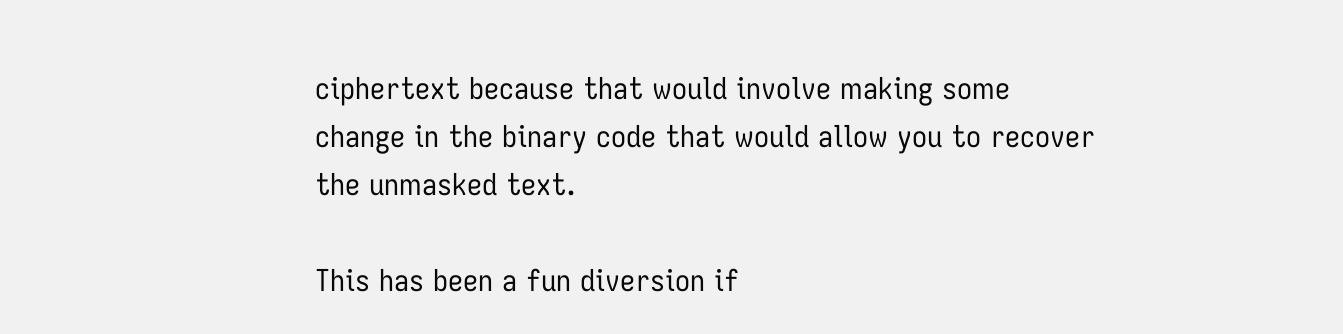ciphertext because that would involve making some change in the binary code that would allow you to recover the unmasked text.

This has been a fun diversion if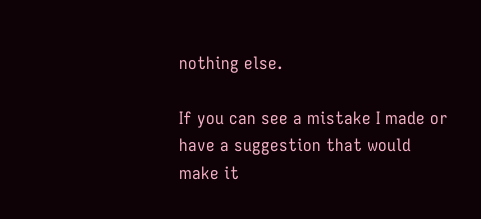nothing else.

If you can see a mistake I made or have a suggestion that would make it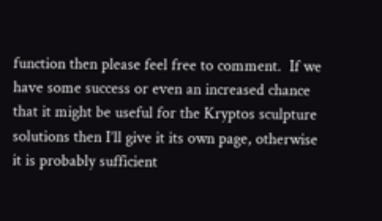function then please feel free to comment.  If we have some success or even an increased chance that it might be useful for the Kryptos sculpture solutions then I’ll give it its own page, otherwise it is probably sufficient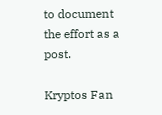to document the effort as a post.

Kryptos Fan